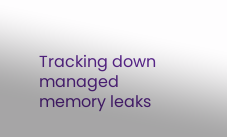Tracking down managed memory leaks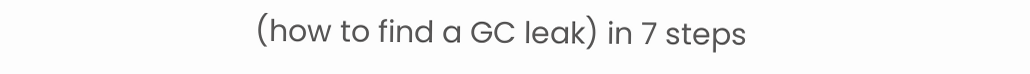(how to find a GC leak) in 7 steps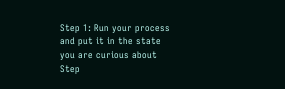Step 1: Run your process and put it in the state you are curious about
Step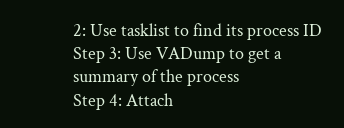2: Use tasklist to find its process ID
Step 3: Use VADump to get a summary of the process
Step 4: Attach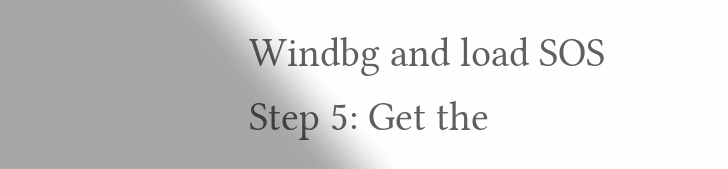Windbg and load SOS
Step 5: Get the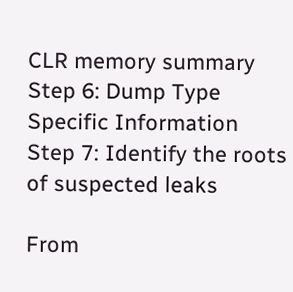CLR memory summary
Step 6: Dump Type Specific Information
Step 7: Identify the roots of suspected leaks

From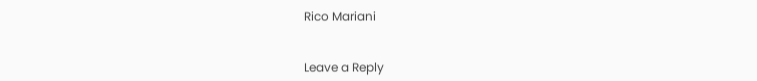Rico Mariani


Leave a Reply